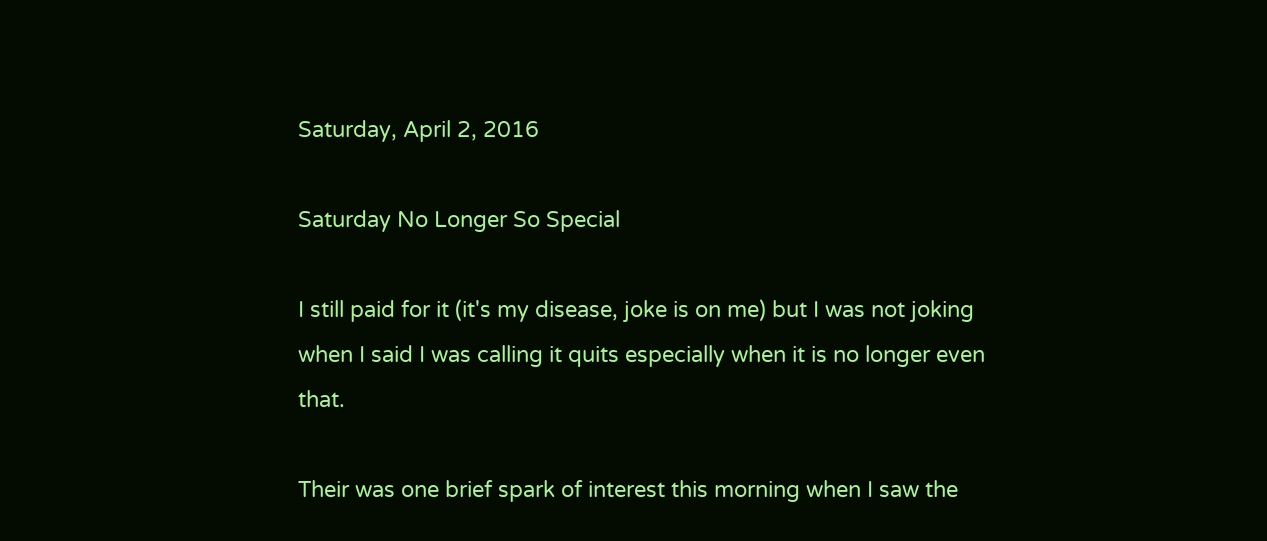Saturday, April 2, 2016

Saturday No Longer So Special

I still paid for it (it's my disease, joke is on me) but I was not joking when I said I was calling it quits especially when it is no longer even that.

Their was one brief spark of interest this morning when I saw the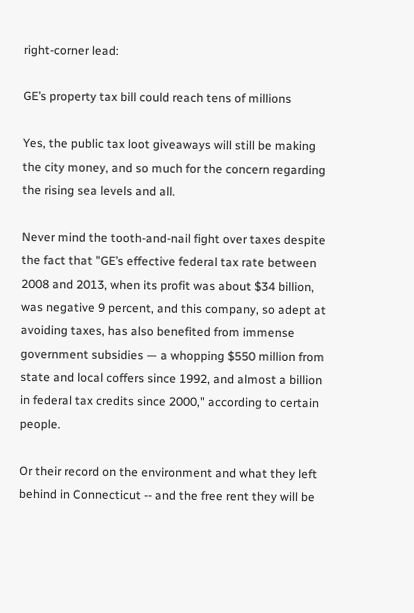right-corner lead:

GE’s property tax bill could reach tens of millions

Yes, the public tax loot giveaways will still be making the city money, and so much for the concern regarding the rising sea levels and all.

Never mind the tooth-and-nail fight over taxes despite the fact that "GE’s effective federal tax rate between 2008 and 2013, when its profit was about $34 billion, was negative 9 percent, and this company, so adept at avoiding taxes, has also benefited from immense government subsidies — a whopping $550 million from state and local coffers since 1992, and almost a billion in federal tax credits since 2000," according to certain people.

Or their record on the environment and what they left behind in Connecticut -- and the free rent they will be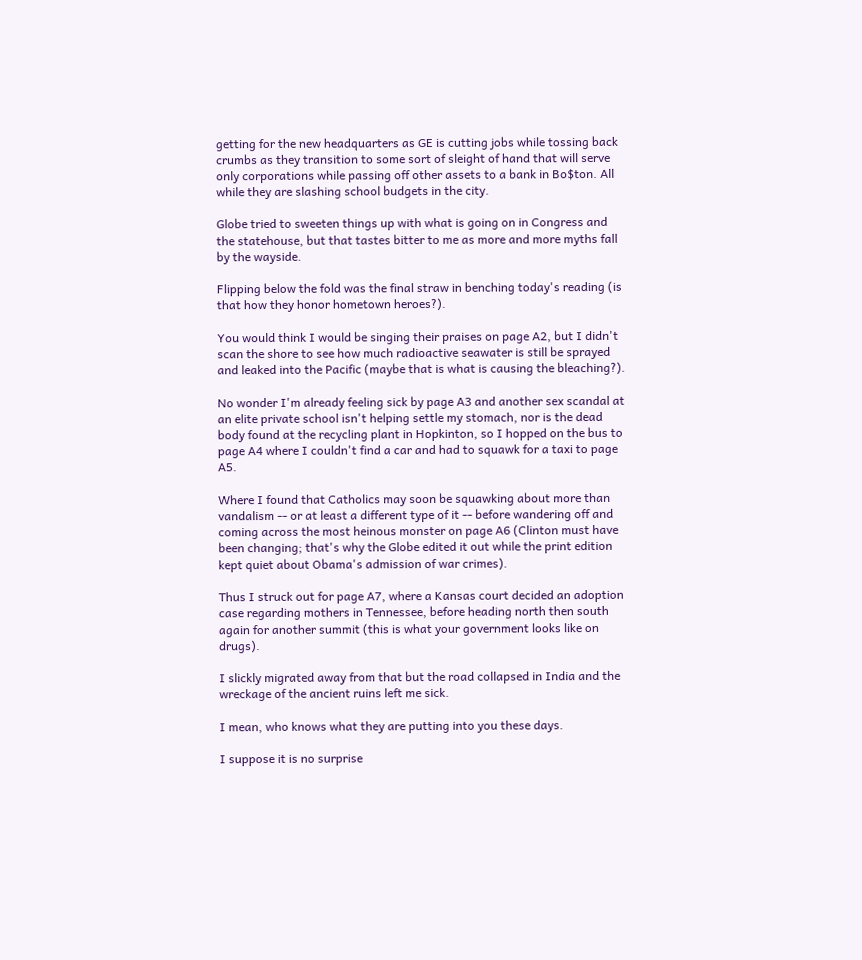getting for the new headquarters as GE is cutting jobs while tossing back crumbs as they transition to some sort of sleight of hand that will serve only corporations while passing off other assets to a bank in Bo$ton. All while they are slashing school budgets in the city.

Globe tried to sweeten things up with what is going on in Congress and the statehouse, but that tastes bitter to me as more and more myths fall by the wayside.

Flipping below the fold was the final straw in benching today's reading (is that how they honor hometown heroes?).

You would think I would be singing their praises on page A2, but I didn't scan the shore to see how much radioactive seawater is still be sprayed and leaked into the Pacific (maybe that is what is causing the bleaching?).

No wonder I'm already feeling sick by page A3 and another sex scandal at an elite private school isn't helping settle my stomach, nor is the dead body found at the recycling plant in Hopkinton, so I hopped on the bus to page A4 where I couldn't find a car and had to squawk for a taxi to page A5.

Where I found that Catholics may soon be squawking about more than vandalism -- or at least a different type of it -- before wandering off and coming across the most heinous monster on page A6 (Clinton must have been changing; that's why the Globe edited it out while the print edition kept quiet about Obama's admission of war crimes).

Thus I struck out for page A7, where a Kansas court decided an adoption case regarding mothers in Tennessee, before heading north then south again for another summit (this is what your government looks like on drugs).

I slickly migrated away from that but the road collapsed in India and the wreckage of the ancient ruins left me sick.

I mean, who knows what they are putting into you these days.

I suppose it is no surprise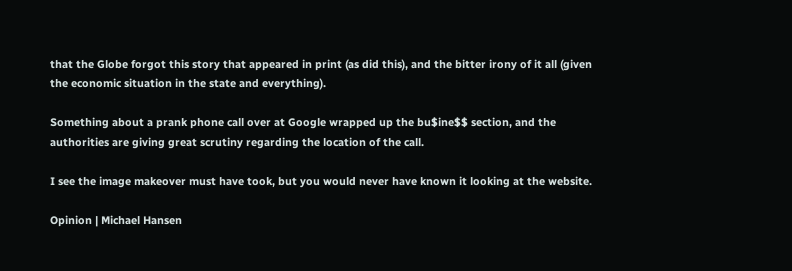that the Globe forgot this story that appeared in print (as did this), and the bitter irony of it all (given the economic situation in the state and everything).

Something about a prank phone call over at Google wrapped up the bu$ine$$ section, and the authorities are giving great scrutiny regarding the location of the call.

I see the image makeover must have took, but you would never have known it looking at the website.

Opinion | Michael Hansen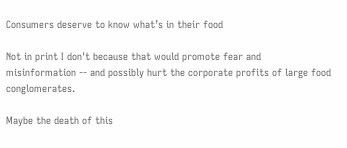Consumers deserve to know what’s in their food

Not in print I don't because that would promote fear and misinformation -- and possibly hurt the corporate profits of large food conglomerates.

Maybe the death of this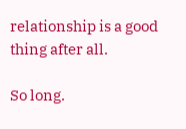relationship is a good thing after all.

So long.